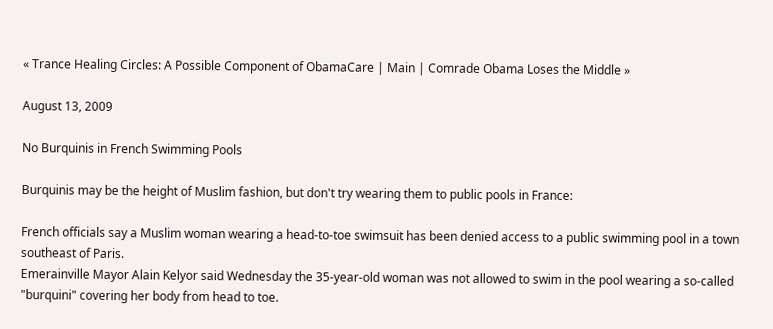« Trance Healing Circles: A Possible Component of ObamaCare | Main | Comrade Obama Loses the Middle »

August 13, 2009

No Burquinis in French Swimming Pools

Burquinis may be the height of Muslim fashion, but don't try wearing them to public pools in France:

French officials say a Muslim woman wearing a head-to-toe swimsuit has been denied access to a public swimming pool in a town southeast of Paris.
Emerainville Mayor Alain Kelyor said Wednesday the 35-year-old woman was not allowed to swim in the pool wearing a so-called "burquini" covering her body from head to toe.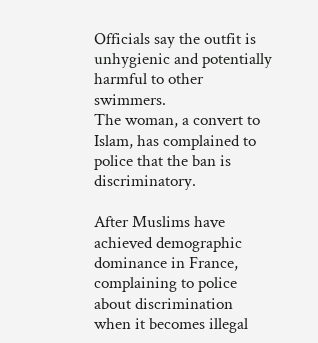Officials say the outfit is unhygienic and potentially harmful to other swimmers.
The woman, a convert to Islam, has complained to police that the ban is discriminatory.

After Muslims have achieved demographic dominance in France, complaining to police about discrimination when it becomes illegal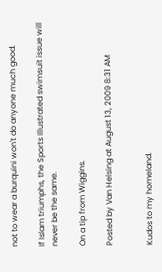not to wear a burquini won't do anyone much good.

If Islam triumphs, the Sports Illustrated swimsuit issue will never be the same.

On a tip from Wiggins.

Posted by Van Helsing at August 13, 2009 8:31 AM


Kudos to my homeland.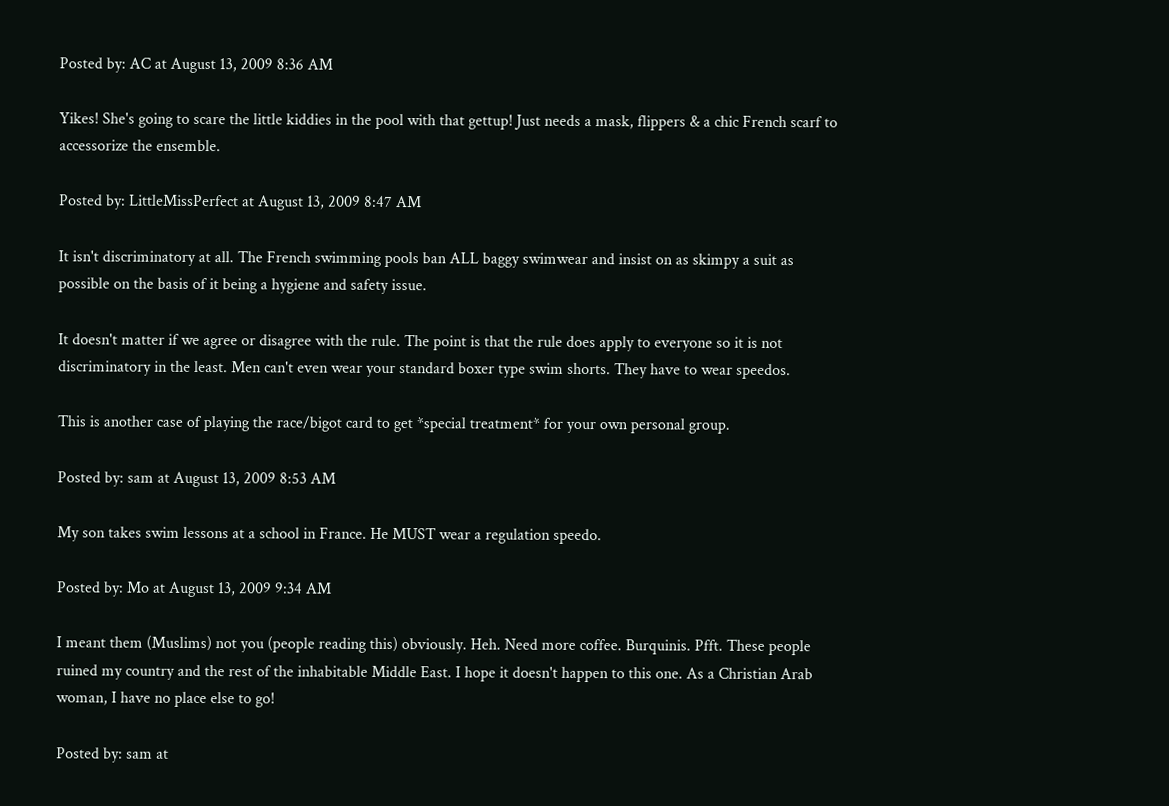Posted by: AC at August 13, 2009 8:36 AM

Yikes! She's going to scare the little kiddies in the pool with that gettup! Just needs a mask, flippers & a chic French scarf to accessorize the ensemble.

Posted by: LittleMissPerfect at August 13, 2009 8:47 AM

It isn't discriminatory at all. The French swimming pools ban ALL baggy swimwear and insist on as skimpy a suit as possible on the basis of it being a hygiene and safety issue.

It doesn't matter if we agree or disagree with the rule. The point is that the rule does apply to everyone so it is not discriminatory in the least. Men can't even wear your standard boxer type swim shorts. They have to wear speedos.

This is another case of playing the race/bigot card to get *special treatment* for your own personal group.

Posted by: sam at August 13, 2009 8:53 AM

My son takes swim lessons at a school in France. He MUST wear a regulation speedo.

Posted by: Mo at August 13, 2009 9:34 AM

I meant them (Muslims) not you (people reading this) obviously. Heh. Need more coffee. Burquinis. Pfft. These people ruined my country and the rest of the inhabitable Middle East. I hope it doesn't happen to this one. As a Christian Arab woman, I have no place else to go!

Posted by: sam at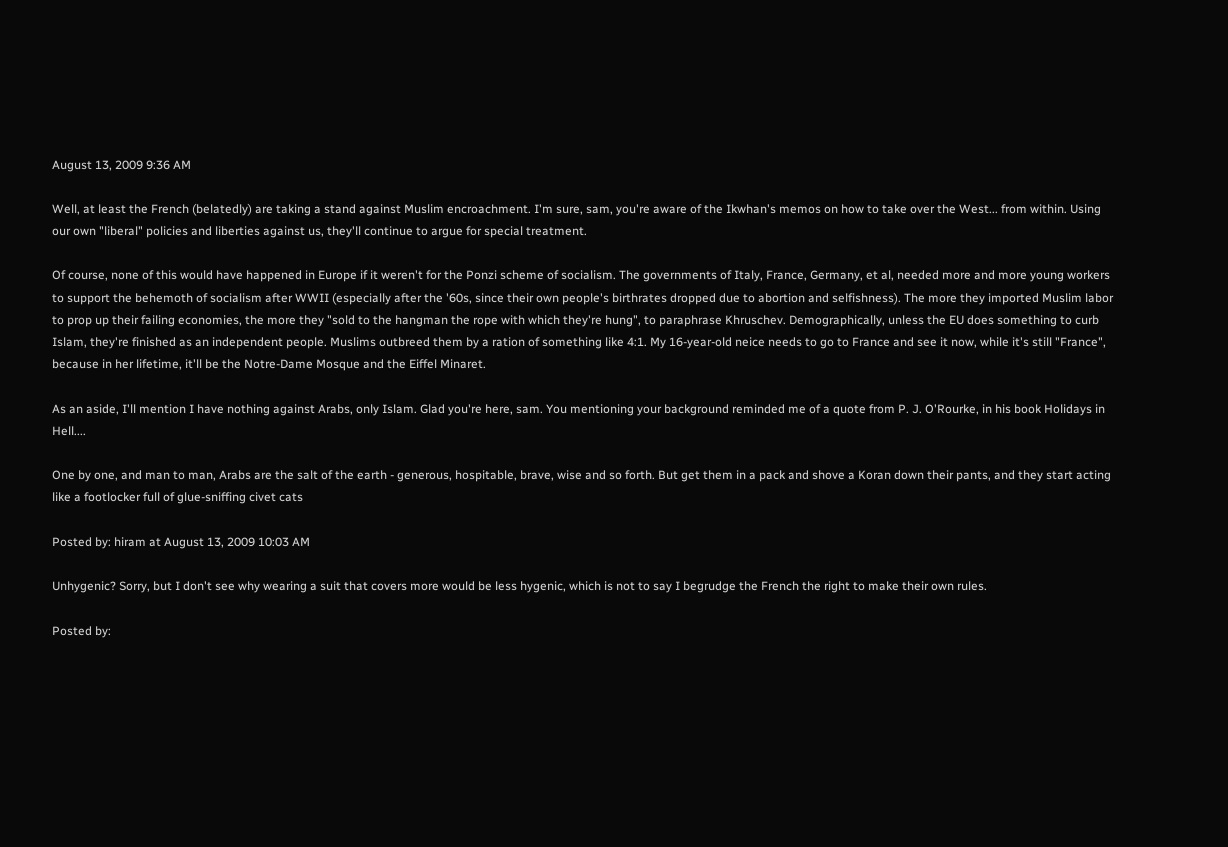August 13, 2009 9:36 AM

Well, at least the French (belatedly) are taking a stand against Muslim encroachment. I'm sure, sam, you're aware of the Ikwhan's memos on how to take over the West... from within. Using our own "liberal" policies and liberties against us, they'll continue to argue for special treatment.

Of course, none of this would have happened in Europe if it weren't for the Ponzi scheme of socialism. The governments of Italy, France, Germany, et al, needed more and more young workers to support the behemoth of socialism after WWII (especially after the '60s, since their own people's birthrates dropped due to abortion and selfishness). The more they imported Muslim labor to prop up their failing economies, the more they "sold to the hangman the rope with which they're hung", to paraphrase Khruschev. Demographically, unless the EU does something to curb Islam, they're finished as an independent people. Muslims outbreed them by a ration of something like 4:1. My 16-year-old neice needs to go to France and see it now, while it's still "France", because in her lifetime, it'll be the Notre-Dame Mosque and the Eiffel Minaret.

As an aside, I'll mention I have nothing against Arabs, only Islam. Glad you're here, sam. You mentioning your background reminded me of a quote from P. J. O'Rourke, in his book Holidays in Hell....

One by one, and man to man, Arabs are the salt of the earth - generous, hospitable, brave, wise and so forth. But get them in a pack and shove a Koran down their pants, and they start acting like a footlocker full of glue-sniffing civet cats

Posted by: hiram at August 13, 2009 10:03 AM

Unhygenic? Sorry, but I don't see why wearing a suit that covers more would be less hygenic, which is not to say I begrudge the French the right to make their own rules.

Posted by: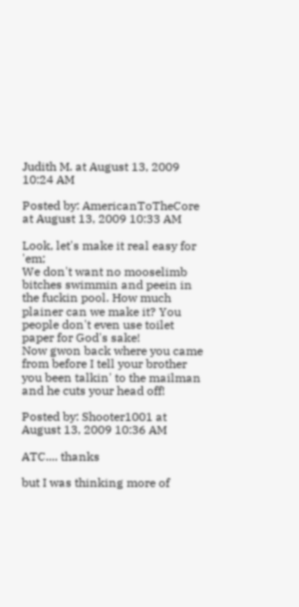Judith M. at August 13, 2009 10:24 AM

Posted by: AmericanToTheCore at August 13, 2009 10:33 AM

Look, let's make it real easy for 'em;
We don't want no mooselimb bitches swimmin and peein in the fuckin pool. How much plainer can we make it? You people don't even use toilet paper for God's sake!
Now gwon back where you came from before I tell your brother you been talkin' to the mailman and he cuts your head off!

Posted by: Shooter1001 at August 13, 2009 10:36 AM

ATC.... thanks

but I was thinking more of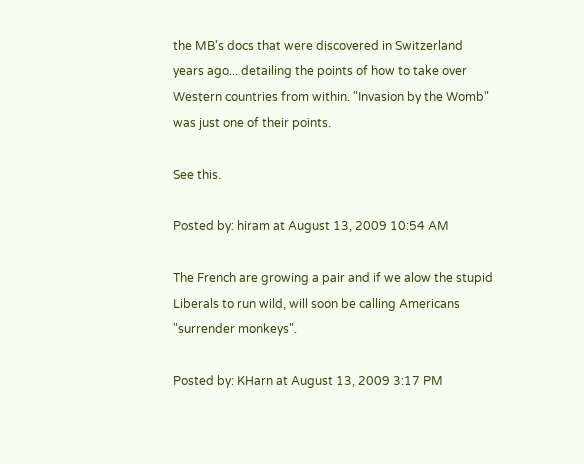the MB's docs that were discovered in Switzerland years ago... detailing the points of how to take over Western countries from within. "Invasion by the Womb" was just one of their points.

See this.

Posted by: hiram at August 13, 2009 10:54 AM

The French are growing a pair and if we alow the stupid Liberals to run wild, will soon be calling Americans "surrender monkeys".

Posted by: KHarn at August 13, 2009 3:17 PM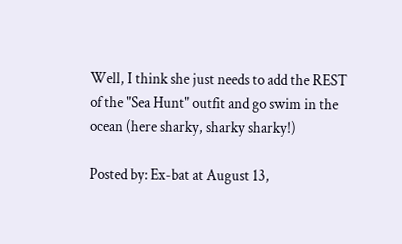Well, I think she just needs to add the REST of the "Sea Hunt" outfit and go swim in the ocean (here sharky, sharky sharky!)

Posted by: Ex-bat at August 13,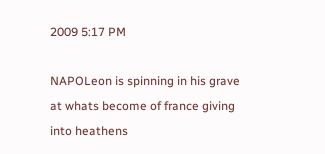2009 5:17 PM

NAPOLeon is spinning in his grave at whats become of france giving into heathens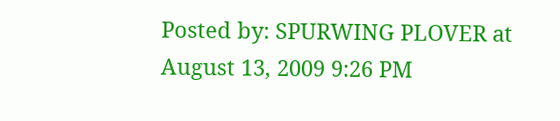Posted by: SPURWING PLOVER at August 13, 2009 9:26 PM